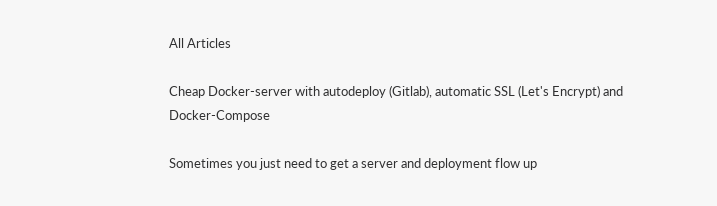All Articles

Cheap Docker-server with autodeploy (Gitlab), automatic SSL (Let's Encrypt) and Docker-Compose

Sometimes you just need to get a server and deployment flow up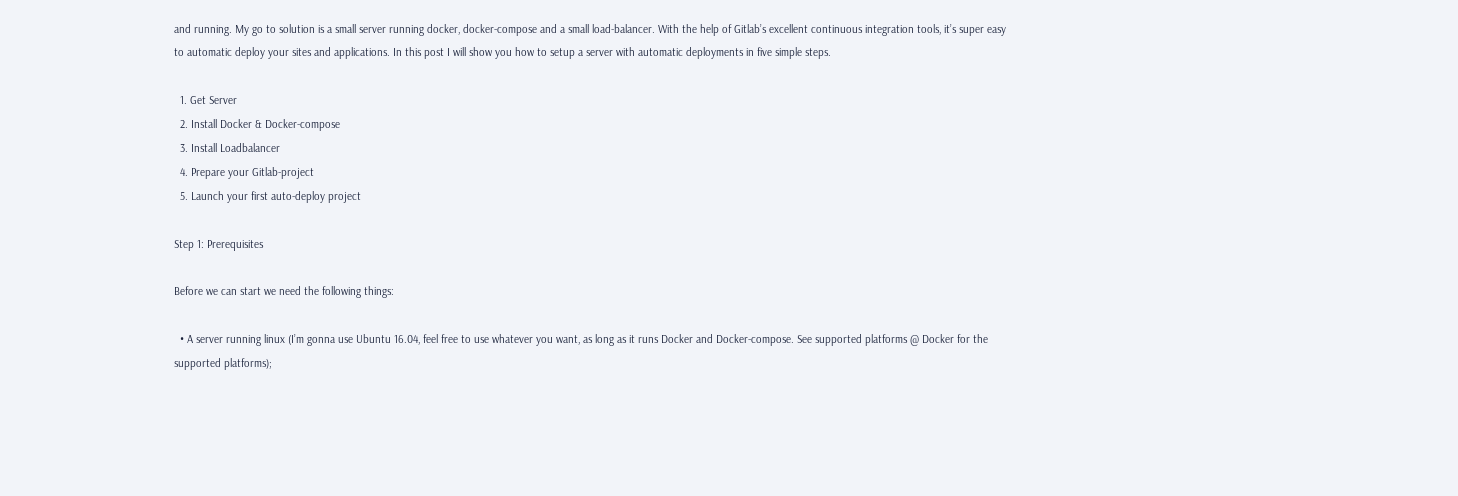and running. My go to solution is a small server running docker, docker-compose and a small load-balancer. With the help of Gitlab’s excellent continuous integration tools, it’s super easy to automatic deploy your sites and applications. In this post I will show you how to setup a server with automatic deployments in five simple steps.

  1. Get Server
  2. Install Docker & Docker-compose
  3. Install Loadbalancer
  4. Prepare your Gitlab-project
  5. Launch your first auto-deploy project

Step 1: Prerequisites

Before we can start we need the following things:

  • A server running linux (I’m gonna use Ubuntu 16.04, feel free to use whatever you want, as long as it runs Docker and Docker-compose. See supported platforms @ Docker for the supported platforms);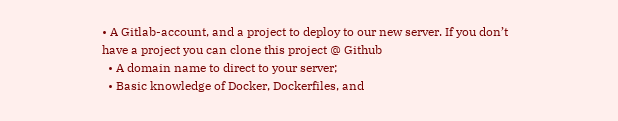• A Gitlab-account, and a project to deploy to our new server. If you don’t have a project you can clone this project @ Github
  • A domain name to direct to your server;
  • Basic knowledge of Docker, Dockerfiles, and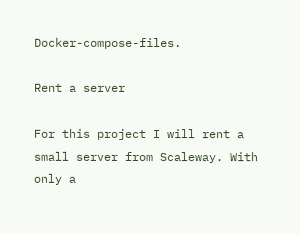Docker-compose-files.

Rent a server

For this project I will rent a small server from Scaleway. With only a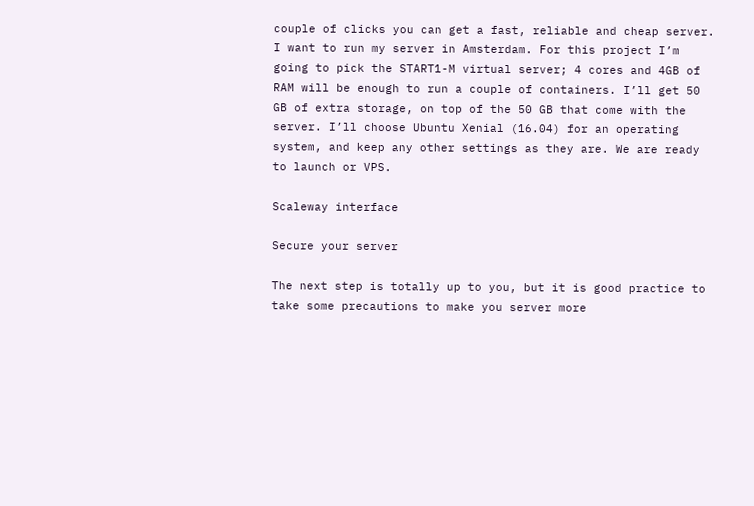couple of clicks you can get a fast, reliable and cheap server. I want to run my server in Amsterdam. For this project I’m going to pick the START1-M virtual server; 4 cores and 4GB of RAM will be enough to run a couple of containers. I’ll get 50 GB of extra storage, on top of the 50 GB that come with the server. I’ll choose Ubuntu Xenial (16.04) for an operating system, and keep any other settings as they are. We are ready to launch or VPS.

Scaleway interface

Secure your server

The next step is totally up to you, but it is good practice to take some precautions to make you server more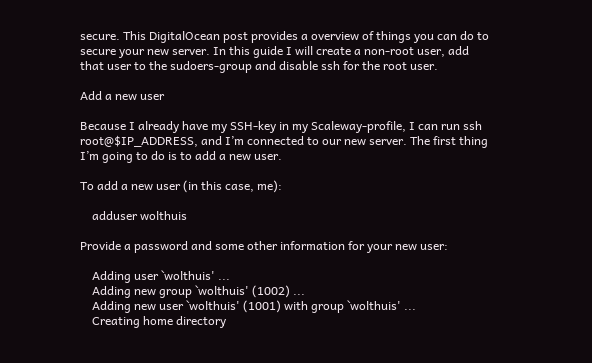secure. This DigitalOcean post provides a overview of things you can do to secure your new server. In this guide I will create a non-root user, add that user to the sudoers-group and disable ssh for the root user.

Add a new user

Because I already have my SSH-key in my Scaleway-profile, I can run ssh root@$IP_ADDRESS, and I’m connected to our new server. The first thing I’m going to do is to add a new user.

To add a new user (in this case, me):

    adduser wolthuis

Provide a password and some other information for your new user:

    Adding user `wolthuis' ...
    Adding new group `wolthuis' (1002) ...
    Adding new user `wolthuis' (1001) with group `wolthuis' ...
    Creating home directory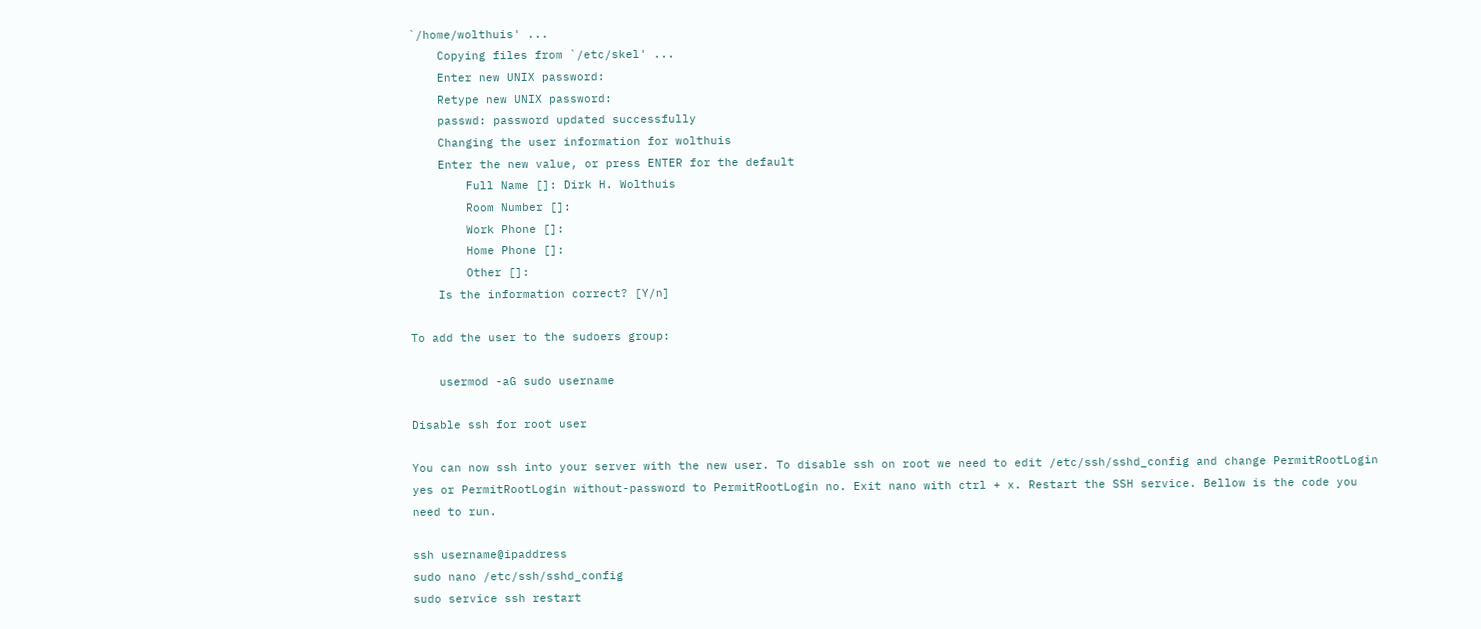`/home/wolthuis' ...
    Copying files from `/etc/skel' ...
    Enter new UNIX password:
    Retype new UNIX password:
    passwd: password updated successfully
    Changing the user information for wolthuis
    Enter the new value, or press ENTER for the default
        Full Name []: Dirk H. Wolthuis
        Room Number []:
        Work Phone []:
        Home Phone []:
        Other []:
    Is the information correct? [Y/n]

To add the user to the sudoers group:

    usermod -aG sudo username

Disable ssh for root user

You can now ssh into your server with the new user. To disable ssh on root we need to edit /etc/ssh/sshd_config and change PermitRootLogin yes or PermitRootLogin without-password to PermitRootLogin no. Exit nano with ctrl + x. Restart the SSH service. Bellow is the code you need to run.

ssh username@ipaddress
sudo nano /etc/ssh/sshd_config
sudo service ssh restart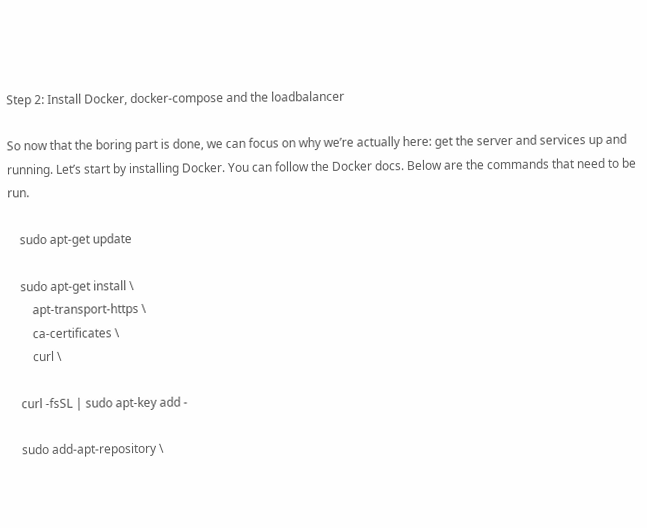Step 2: Install Docker, docker-compose and the loadbalancer

So now that the boring part is done, we can focus on why we’re actually here: get the server and services up and running. Let’s start by installing Docker. You can follow the Docker docs. Below are the commands that need to be run.

    sudo apt-get update

    sudo apt-get install \
        apt-transport-https \
        ca-certificates \
        curl \

    curl -fsSL | sudo apt-key add -

    sudo add-apt-repository \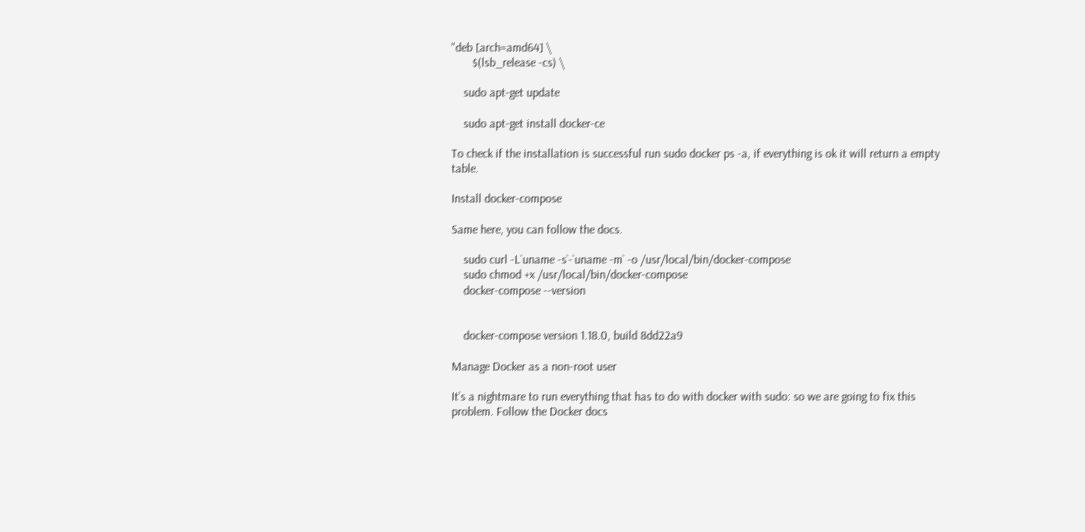"deb [arch=amd64] \
       $(lsb_release -cs) \

    sudo apt-get update

    sudo apt-get install docker-ce

To check if the installation is successful run sudo docker ps -a, if everything is ok it will return a empty table.

Install docker-compose

Same here, you can follow the docs.

    sudo curl -L`uname -s`-`uname -m` -o /usr/local/bin/docker-compose
    sudo chmod +x /usr/local/bin/docker-compose
    docker-compose --version


    docker-compose version 1.18.0, build 8dd22a9

Manage Docker as a non-root user

It’s a nightmare to run everything that has to do with docker with sudo: so we are going to fix this problem. Follow the Docker docs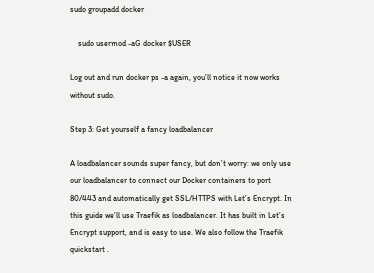sudo groupadd docker

    sudo usermod -aG docker $USER

Log out and run docker ps -a again, you’ll notice it now works without sudo.

Step 3: Get yourself a fancy loadbalancer

A loadbalancer sounds super fancy, but don’t worry: we only use our loadbalancer to connect our Docker containers to port 80/443 and automatically get SSL/HTTPS with Let’s Encrypt. In this guide we’ll use Traefik as loadbalancer. It has built in Let’s Encrypt support, and is easy to use. We also follow the Traefik quickstart .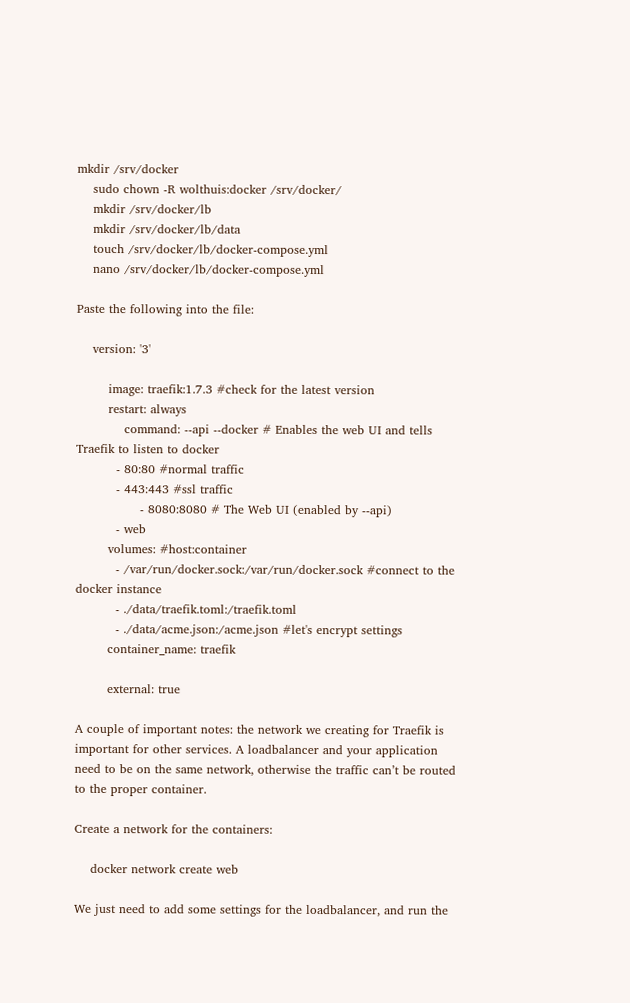mkdir /srv/docker
    sudo chown -R wolthuis:docker /srv/docker/
    mkdir /srv/docker/lb
    mkdir /srv/docker/lb/data
    touch /srv/docker/lb/docker-compose.yml
    nano /srv/docker/lb/docker-compose.yml

Paste the following into the file:

    version: '3'

        image: traefik:1.7.3 #check for the latest version
        restart: always
            command: --api --docker # Enables the web UI and tells Traefik to listen to docker
          - 80:80 #normal traffic
          - 443:443 #ssl traffic
                - 8080:8080 # The Web UI (enabled by --api)
          - web
        volumes: #host:container
          - /var/run/docker.sock:/var/run/docker.sock #connect to the docker instance
          - ./data/traefik.toml:/traefik.toml
          - ./data/acme.json:/acme.json #let's encrypt settings
        container_name: traefik

        external: true

A couple of important notes: the network we creating for Traefik is important for other services. A loadbalancer and your application need to be on the same network, otherwise the traffic can’t be routed to the proper container.

Create a network for the containers:

    docker network create web

We just need to add some settings for the loadbalancer, and run the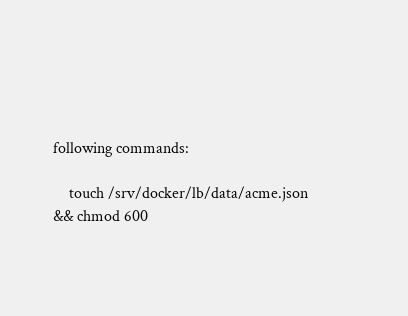following commands:

    touch /srv/docker/lb/data/acme.json && chmod 600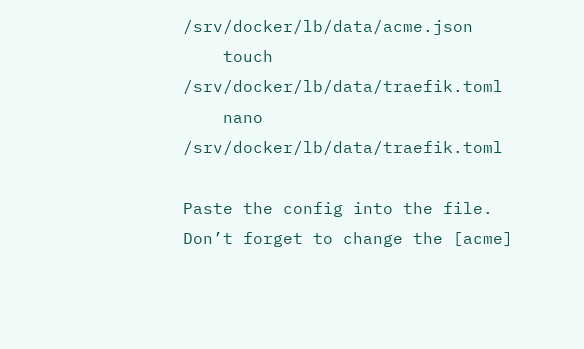/srv/docker/lb/data/acme.json
    touch /srv/docker/lb/data/traefik.toml
    nano /srv/docker/lb/data/traefik.toml

Paste the config into the file. Don’t forget to change the [acme]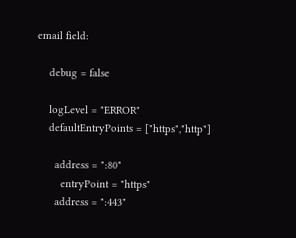email field:

    debug = false

    logLevel = "ERROR"
    defaultEntryPoints = ["https","http"]

      address = ":80"
        entryPoint = "https"
      address = ":443"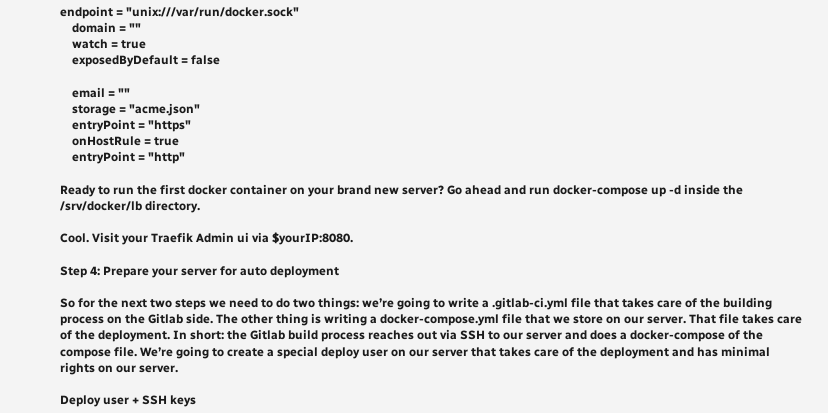endpoint = "unix:///var/run/docker.sock"
    domain = ""
    watch = true
    exposedByDefault = false

    email = ""
    storage = "acme.json"
    entryPoint = "https"
    onHostRule = true
    entryPoint = "http"

Ready to run the first docker container on your brand new server? Go ahead and run docker-compose up -d inside the /srv/docker/lb directory.

Cool. Visit your Traefik Admin ui via $yourIP:8080.

Step 4: Prepare your server for auto deployment

So for the next two steps we need to do two things: we’re going to write a .gitlab-ci.yml file that takes care of the building process on the Gitlab side. The other thing is writing a docker-compose.yml file that we store on our server. That file takes care of the deployment. In short: the Gitlab build process reaches out via SSH to our server and does a docker-compose of the compose file. We’re going to create a special deploy user on our server that takes care of the deployment and has minimal rights on our server.

Deploy user + SSH keys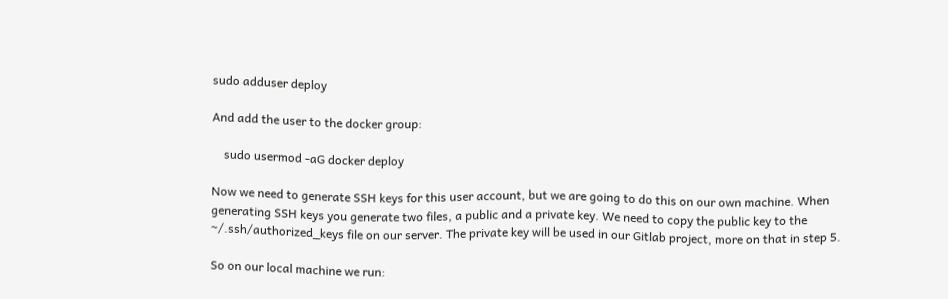sudo adduser deploy

And add the user to the docker group:

    sudo usermod -aG docker deploy

Now we need to generate SSH keys for this user account, but we are going to do this on our own machine. When generating SSH keys you generate two files, a public and a private key. We need to copy the public key to the ~/.ssh/authorized_keys file on our server. The private key will be used in our Gitlab project, more on that in step 5.

So on our local machine we run: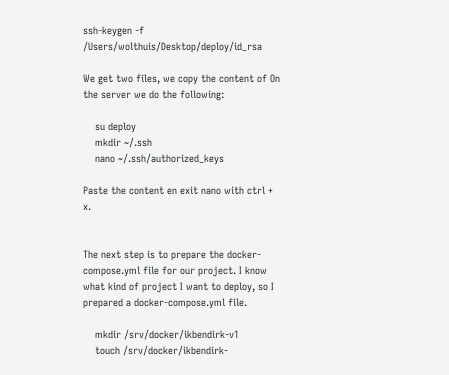ssh-keygen -f /Users/wolthuis/Desktop/deploy/id_rsa

We get two files, we copy the content of On the server we do the following:

    su deploy
    mkdir ~/.ssh
    nano ~/.ssh/authorized_keys

Paste the content en exit nano with ctrl + x.


The next step is to prepare the docker-compose.yml file for our project. I know what kind of project I want to deploy, so I prepared a docker-compose.yml file.

    mkdir /srv/docker/ikbendirk-v1
    touch /srv/docker/ikbendirk-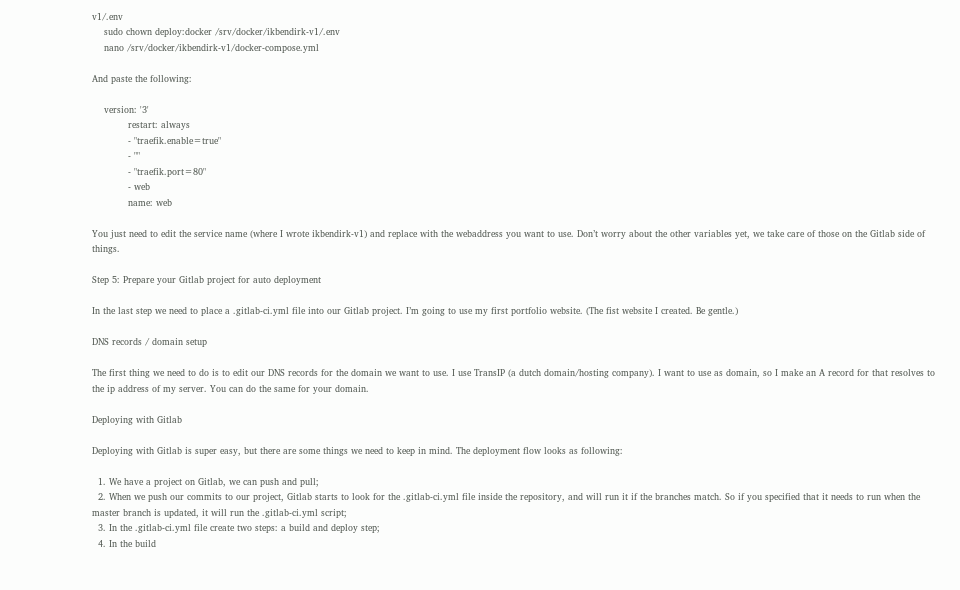v1/.env
    sudo chown deploy:docker /srv/docker/ikbendirk-v1/.env
    nano /srv/docker/ikbendirk-v1/docker-compose.yml

And paste the following:

    version: '3'
            restart: always
            - "traefik.enable=true"
            - ""
            - "traefik.port=80"
            - web
            name: web

You just need to edit the service name (where I wrote ikbendirk-v1) and replace with the webaddress you want to use. Don’t worry about the other variables yet, we take care of those on the Gitlab side of things.

Step 5: Prepare your Gitlab project for auto deployment

In the last step we need to place a .gitlab-ci.yml file into our Gitlab project. I’m going to use my first portfolio website. (The fist website I created. Be gentle.)

DNS records / domain setup

The first thing we need to do is to edit our DNS records for the domain we want to use. I use TransIP (a dutch domain/hosting company). I want to use as domain, so I make an A record for that resolves to the ip address of my server. You can do the same for your domain.

Deploying with Gitlab

Deploying with Gitlab is super easy, but there are some things we need to keep in mind. The deployment flow looks as following:

  1. We have a project on Gitlab, we can push and pull;
  2. When we push our commits to our project, Gitlab starts to look for the .gitlab-ci.yml file inside the repository, and will run it if the branches match. So if you specified that it needs to run when the master branch is updated, it will run the .gitlab-ci.yml script;
  3. In the .gitlab-ci.yml file create two steps: a build and deploy step;
  4. In the build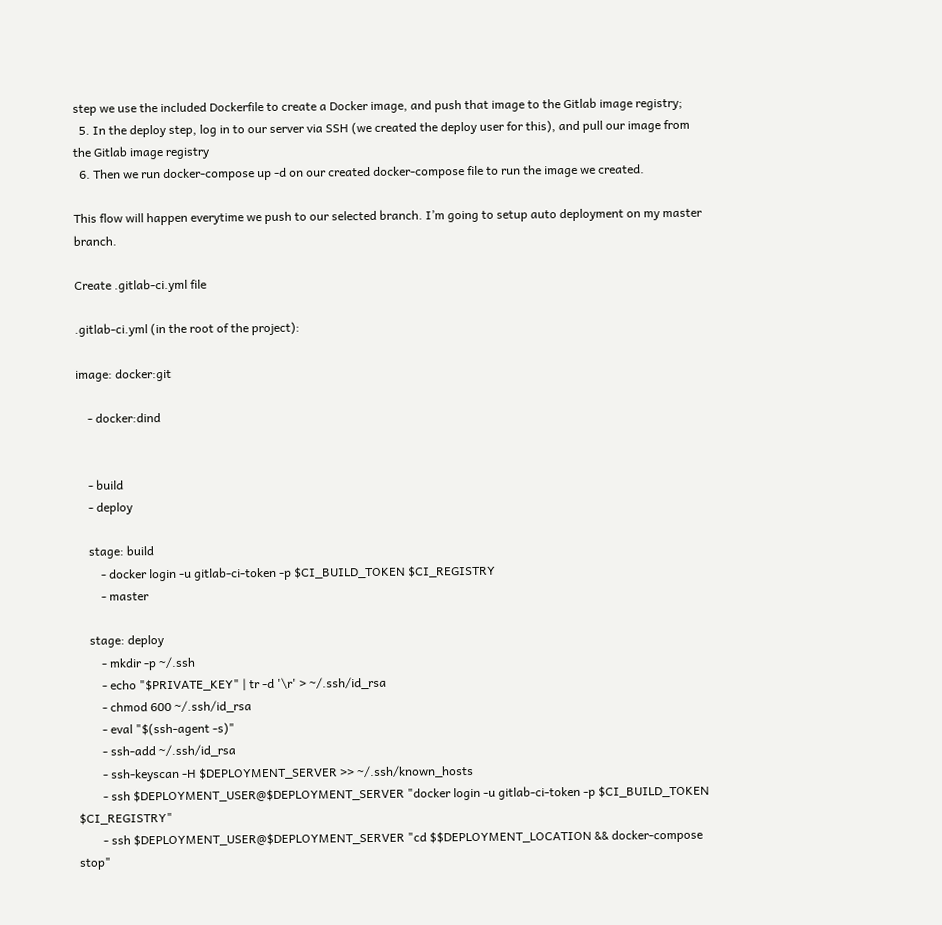step we use the included Dockerfile to create a Docker image, and push that image to the Gitlab image registry;
  5. In the deploy step, log in to our server via SSH (we created the deploy user for this), and pull our image from the Gitlab image registry
  6. Then we run docker-compose up -d on our created docker-compose file to run the image we created.

This flow will happen everytime we push to our selected branch. I’m going to setup auto deployment on my master branch.

Create .gitlab-ci.yml file

.gitlab-ci.yml (in the root of the project):

image: docker:git

    - docker:dind


    - build
    - deploy

    stage: build
        - docker login -u gitlab-ci-token -p $CI_BUILD_TOKEN $CI_REGISTRY
        - master

    stage: deploy
        - mkdir -p ~/.ssh
        - echo "$PRIVATE_KEY" | tr -d '\r' > ~/.ssh/id_rsa
        - chmod 600 ~/.ssh/id_rsa
        - eval "$(ssh-agent -s)"
        - ssh-add ~/.ssh/id_rsa
        - ssh-keyscan -H $DEPLOYMENT_SERVER >> ~/.ssh/known_hosts
        - ssh $DEPLOYMENT_USER@$DEPLOYMENT_SERVER "docker login -u gitlab-ci-token -p $CI_BUILD_TOKEN $CI_REGISTRY"
        - ssh $DEPLOYMENT_USER@$DEPLOYMENT_SERVER "cd $$DEPLOYMENT_LOCATION && docker-compose stop"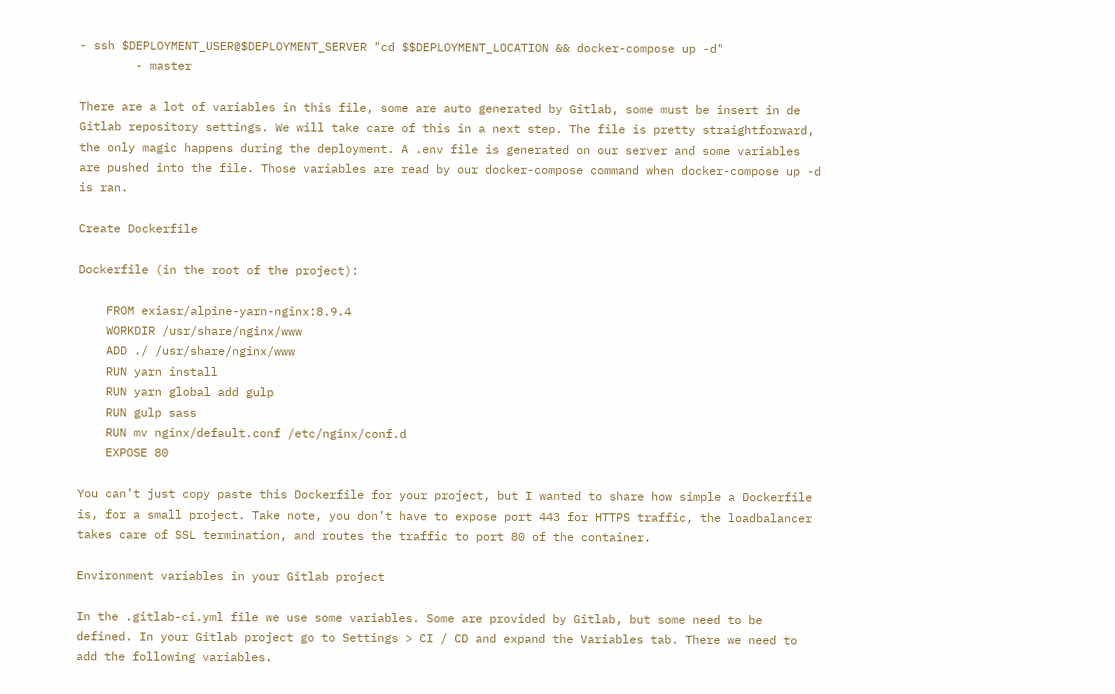- ssh $DEPLOYMENT_USER@$DEPLOYMENT_SERVER "cd $$DEPLOYMENT_LOCATION && docker-compose up -d"
        - master

There are a lot of variables in this file, some are auto generated by Gitlab, some must be insert in de Gitlab repository settings. We will take care of this in a next step. The file is pretty straightforward, the only magic happens during the deployment. A .env file is generated on our server and some variables are pushed into the file. Those variables are read by our docker-compose command when docker-compose up -d is ran.

Create Dockerfile

Dockerfile (in the root of the project):

    FROM exiasr/alpine-yarn-nginx:8.9.4
    WORKDIR /usr/share/nginx/www
    ADD ./ /usr/share/nginx/www
    RUN yarn install
    RUN yarn global add gulp
    RUN gulp sass
    RUN mv nginx/default.conf /etc/nginx/conf.d
    EXPOSE 80

You can’t just copy paste this Dockerfile for your project, but I wanted to share how simple a Dockerfile is, for a small project. Take note, you don’t have to expose port 443 for HTTPS traffic, the loadbalancer takes care of SSL termination, and routes the traffic to port 80 of the container.

Environment variables in your Gitlab project

In the .gitlab-ci.yml file we use some variables. Some are provided by Gitlab, but some need to be defined. In your Gitlab project go to Settings > CI / CD and expand the Variables tab. There we need to add the following variables.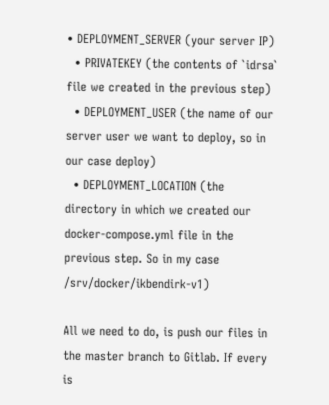• DEPLOYMENT_SERVER (your server IP)
  • PRIVATEKEY (the contents of `idrsa` file we created in the previous step)
  • DEPLOYMENT_USER (the name of our server user we want to deploy, so in our case deploy)
  • DEPLOYMENT_LOCATION (the directory in which we created our docker-compose.yml file in the previous step. So in my case /srv/docker/ikbendirk-v1)

All we need to do, is push our files in the master branch to Gitlab. If every is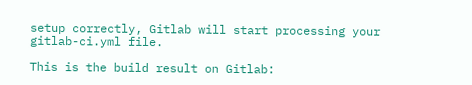setup correctly, Gitlab will start processing your gitlab-ci.yml file.

This is the build result on Gitlab: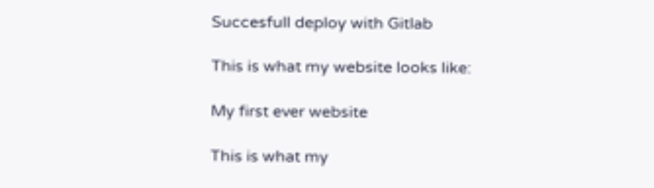Succesfull deploy with Gitlab

This is what my website looks like:

My first ever website

This is what my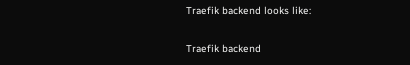Traefik backend looks like:

Traefik backend